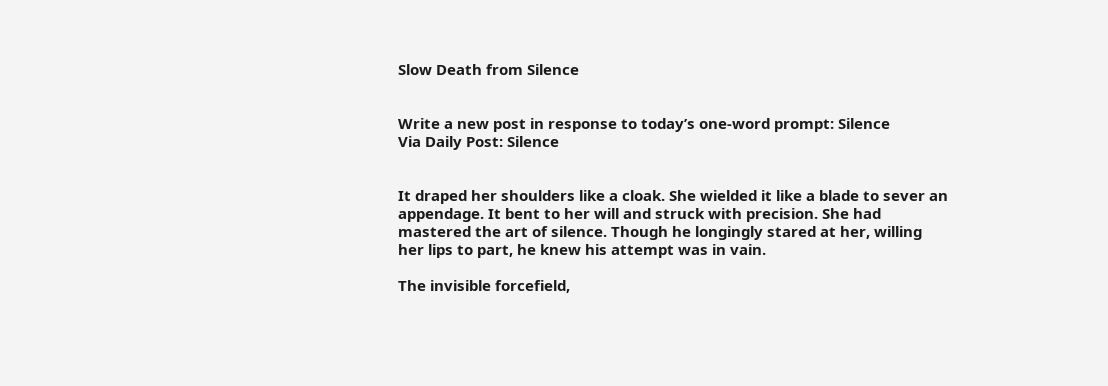Slow Death from Silence


Write a new post in response to today’s one-word prompt: Silence
Via Daily Post: Silence


It draped her shoulders like a cloak. She wielded it like a blade to sever an appendage. It bent to her will and struck with precision. She had mastered the art of silence. Though he longingly stared at her, willing her lips to part, he knew his attempt was in vain.

The invisible forcefield,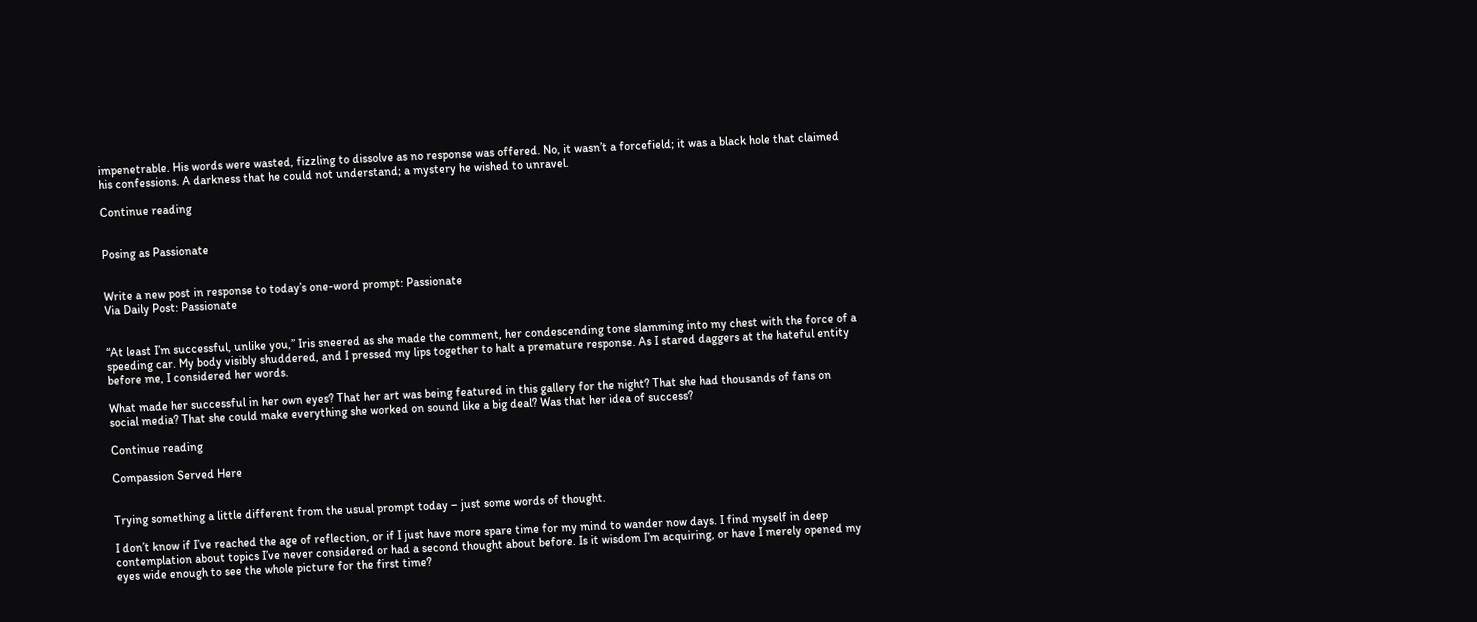impenetrable. His words were wasted, fizzling to dissolve as no response was offered. No, it wasn’t a forcefield; it was a black hole that claimed his confessions. A darkness that he could not understand; a mystery he wished to unravel.

Continue reading


Posing as Passionate


Write a new post in response to today’s one-word prompt: Passionate
Via Daily Post: Passionate


“At least I’m successful, unlike you,” Iris sneered as she made the comment, her condescending tone slamming into my chest with the force of a speeding car. My body visibly shuddered, and I pressed my lips together to halt a premature response. As I stared daggers at the hateful entity before me, I considered her words.

What made her successful in her own eyes? That her art was being featured in this gallery for the night? That she had thousands of fans on social media? That she could make everything she worked on sound like a big deal? Was that her idea of success?

Continue reading

Compassion Served Here


Trying something a little different from the usual prompt today – just some words of thought.

I don’t know if I’ve reached the age of reflection, or if I just have more spare time for my mind to wander now days. I find myself in deep contemplation about topics I’ve never considered or had a second thought about before. Is it wisdom I’m acquiring, or have I merely opened my eyes wide enough to see the whole picture for the first time?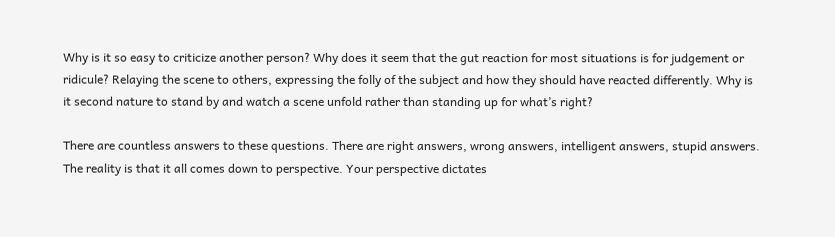Why is it so easy to criticize another person? Why does it seem that the gut reaction for most situations is for judgement or ridicule? Relaying the scene to others, expressing the folly of the subject and how they should have reacted differently. Why is it second nature to stand by and watch a scene unfold rather than standing up for what’s right?

There are countless answers to these questions. There are right answers, wrong answers, intelligent answers, stupid answers. The reality is that it all comes down to perspective. Your perspective dictates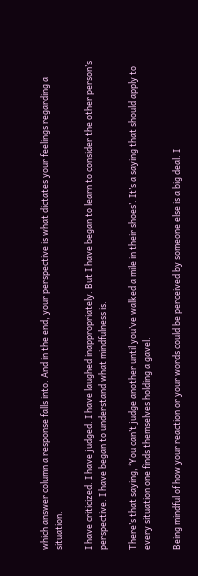which answer column a response falls into. And in the end, your perspective is what dictates your feelings regarding a situation.

I have criticized. I have judged. I have laughed inappropriately. But I have began to learn to consider the other person’s perspective. I have began to understand what mindfulness is.

There’s that saying, ‘You can’t judge another until you’ve walked a mile in their shoes’. It’s a saying that should apply to every situation one finds themselves holding a gavel.

Being mindful of how your reaction or your words could be perceived by someone else is a big deal. I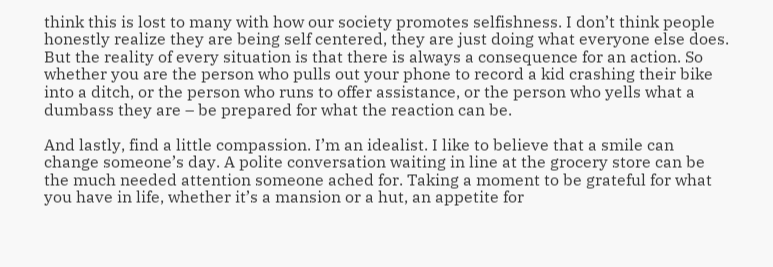think this is lost to many with how our society promotes selfishness. I don’t think people honestly realize they are being self centered, they are just doing what everyone else does. But the reality of every situation is that there is always a consequence for an action. So whether you are the person who pulls out your phone to record a kid crashing their bike into a ditch, or the person who runs to offer assistance, or the person who yells what a dumbass they are – be prepared for what the reaction can be.

And lastly, find a little compassion. I’m an idealist. I like to believe that a smile can change someone’s day. A polite conversation waiting in line at the grocery store can be the much needed attention someone ached for. Taking a moment to be grateful for what you have in life, whether it’s a mansion or a hut, an appetite for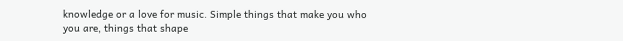knowledge or a love for music. Simple things that make you who you are, things that shape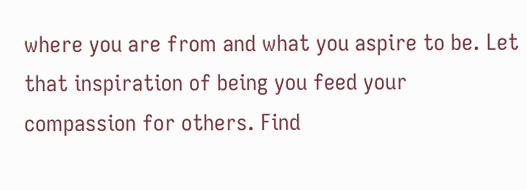where you are from and what you aspire to be. Let that inspiration of being you feed your compassion for others. Find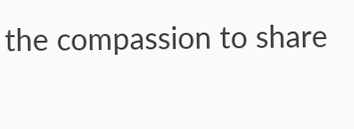the compassion to share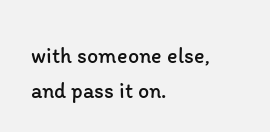with someone else, and pass it on.